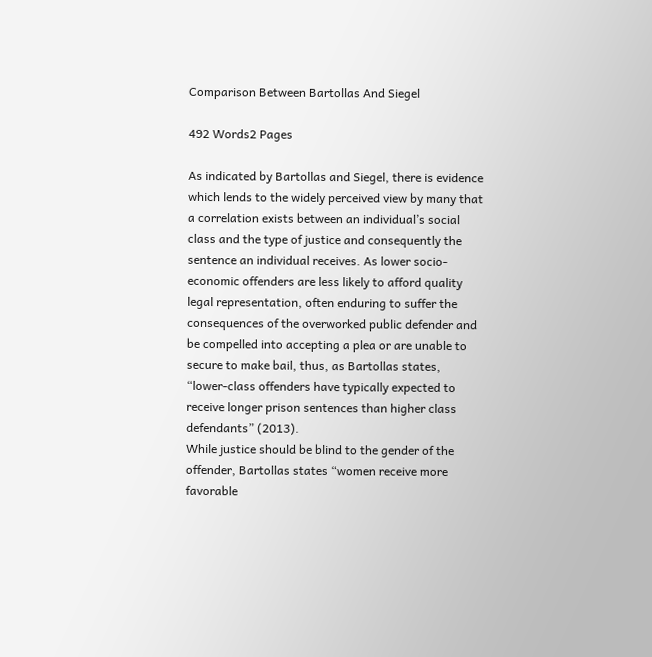Comparison Between Bartollas And Siegel

492 Words2 Pages

As indicated by Bartollas and Siegel, there is evidence which lends to the widely perceived view by many that a correlation exists between an individual’s social class and the type of justice and consequently the sentence an individual receives. As lower socio-economic offenders are less likely to afford quality legal representation, often enduring to suffer the consequences of the overworked public defender and be compelled into accepting a plea or are unable to secure to make bail, thus, as Bartollas states, “lower-class offenders have typically expected to receive longer prison sentences than higher class defendants” (2013).
While justice should be blind to the gender of the offender, Bartollas states “women receive more favorable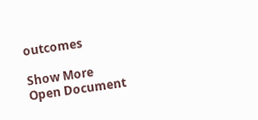outcomes

Show More
Open Document